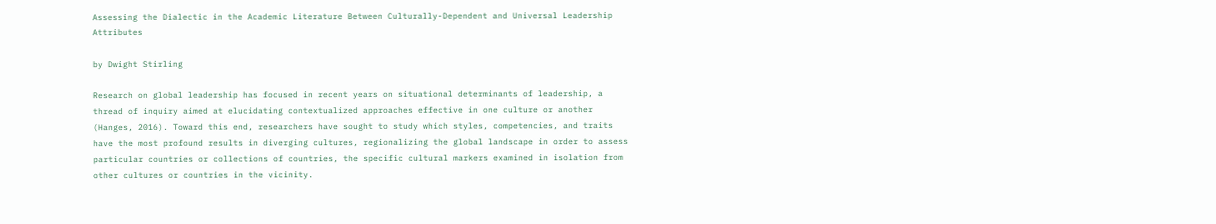Assessing the Dialectic in the Academic Literature Between Culturally-Dependent and Universal Leadership Attributes

by Dwight Stirling

Research on global leadership has focused in recent years on situational determinants of leadership, a thread of inquiry aimed at elucidating contextualized approaches effective in one culture or another (Hanges, 2016). Toward this end, researchers have sought to study which styles, competencies, and traits have the most profound results in diverging cultures, regionalizing the global landscape in order to assess particular countries or collections of countries, the specific cultural markers examined in isolation from other cultures or countries in the vicinity.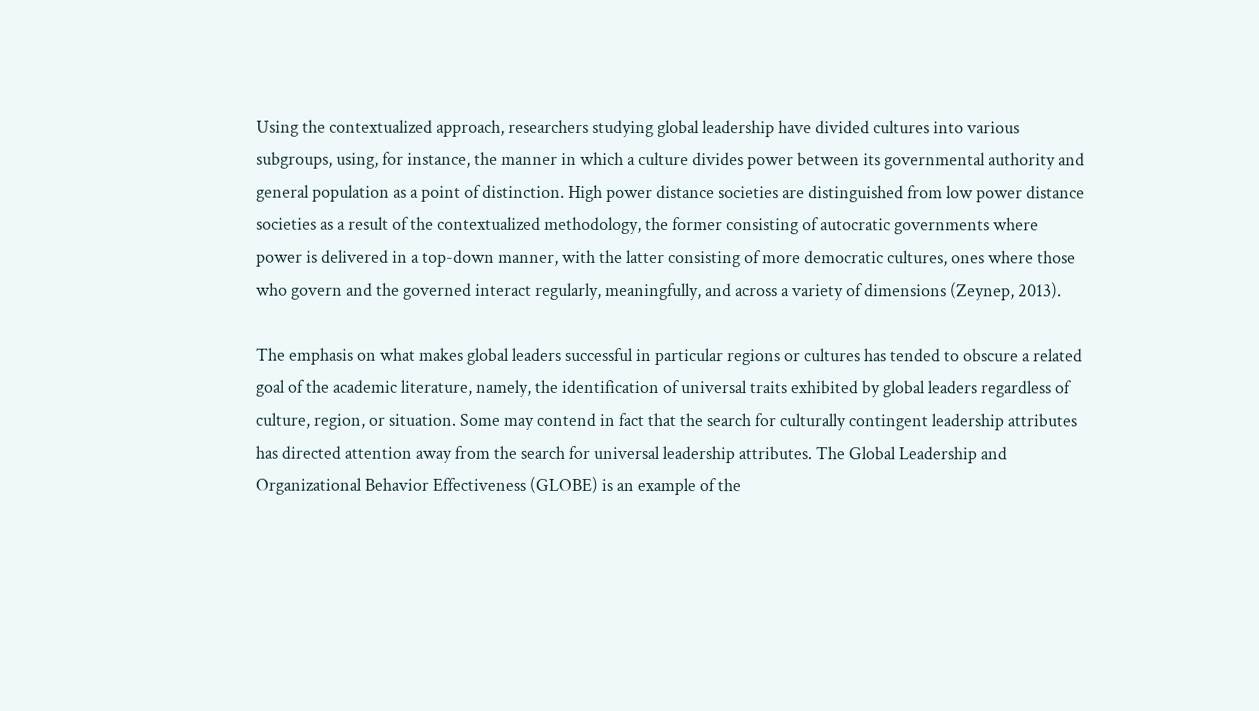Using the contextualized approach, researchers studying global leadership have divided cultures into various subgroups, using, for instance, the manner in which a culture divides power between its governmental authority and general population as a point of distinction. High power distance societies are distinguished from low power distance societies as a result of the contextualized methodology, the former consisting of autocratic governments where power is delivered in a top-down manner, with the latter consisting of more democratic cultures, ones where those who govern and the governed interact regularly, meaningfully, and across a variety of dimensions (Zeynep, 2013).

The emphasis on what makes global leaders successful in particular regions or cultures has tended to obscure a related goal of the academic literature, namely, the identification of universal traits exhibited by global leaders regardless of culture, region, or situation. Some may contend in fact that the search for culturally contingent leadership attributes has directed attention away from the search for universal leadership attributes. The Global Leadership and Organizational Behavior Effectiveness (GLOBE) is an example of the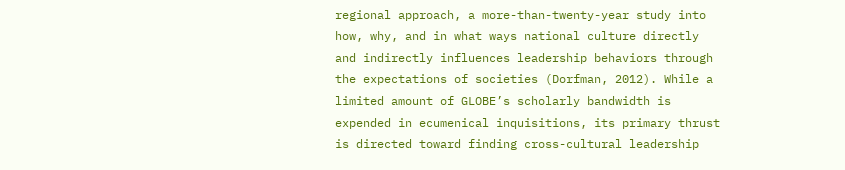regional approach, a more-than-twenty-year study into how, why, and in what ways national culture directly and indirectly influences leadership behaviors through the expectations of societies (Dorfman, 2012). While a limited amount of GLOBE’s scholarly bandwidth is expended in ecumenical inquisitions, its primary thrust is directed toward finding cross-cultural leadership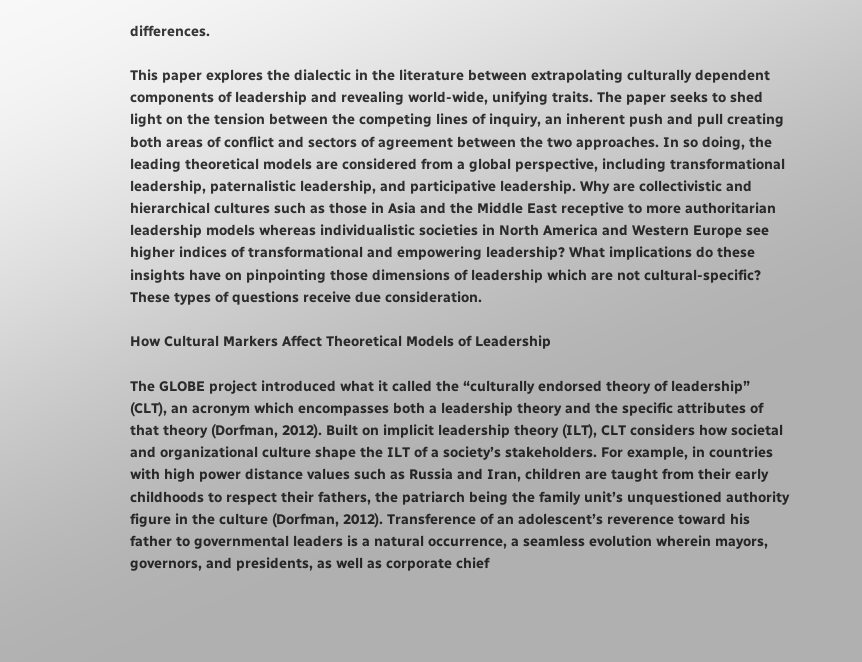differences.

This paper explores the dialectic in the literature between extrapolating culturally dependent components of leadership and revealing world-wide, unifying traits. The paper seeks to shed light on the tension between the competing lines of inquiry, an inherent push and pull creating both areas of conflict and sectors of agreement between the two approaches. In so doing, the leading theoretical models are considered from a global perspective, including transformational leadership, paternalistic leadership, and participative leadership. Why are collectivistic and hierarchical cultures such as those in Asia and the Middle East receptive to more authoritarian leadership models whereas individualistic societies in North America and Western Europe see higher indices of transformational and empowering leadership? What implications do these insights have on pinpointing those dimensions of leadership which are not cultural-specific? These types of questions receive due consideration.

How Cultural Markers Affect Theoretical Models of Leadership

The GLOBE project introduced what it called the “culturally endorsed theory of leadership” (CLT), an acronym which encompasses both a leadership theory and the specific attributes of that theory (Dorfman, 2012). Built on implicit leadership theory (ILT), CLT considers how societal and organizational culture shape the ILT of a society’s stakeholders. For example, in countries with high power distance values such as Russia and Iran, children are taught from their early childhoods to respect their fathers, the patriarch being the family unit’s unquestioned authority figure in the culture (Dorfman, 2012). Transference of an adolescent’s reverence toward his father to governmental leaders is a natural occurrence, a seamless evolution wherein mayors, governors, and presidents, as well as corporate chief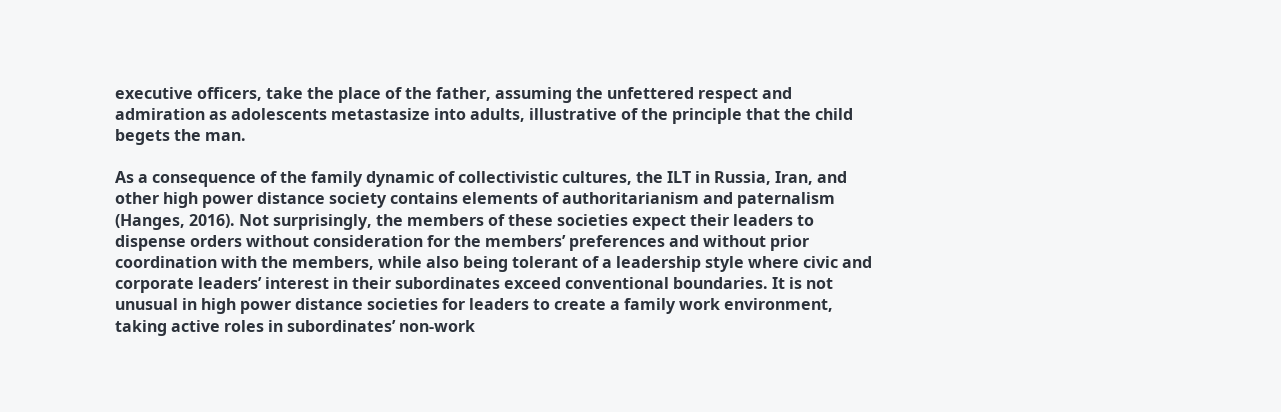executive officers, take the place of the father, assuming the unfettered respect and admiration as adolescents metastasize into adults, illustrative of the principle that the child begets the man.

As a consequence of the family dynamic of collectivistic cultures, the ILT in Russia, Iran, and other high power distance society contains elements of authoritarianism and paternalism (Hanges, 2016). Not surprisingly, the members of these societies expect their leaders to dispense orders without consideration for the members’ preferences and without prior coordination with the members, while also being tolerant of a leadership style where civic and corporate leaders’ interest in their subordinates exceed conventional boundaries. It is not unusual in high power distance societies for leaders to create a family work environment, taking active roles in subordinates’ non-work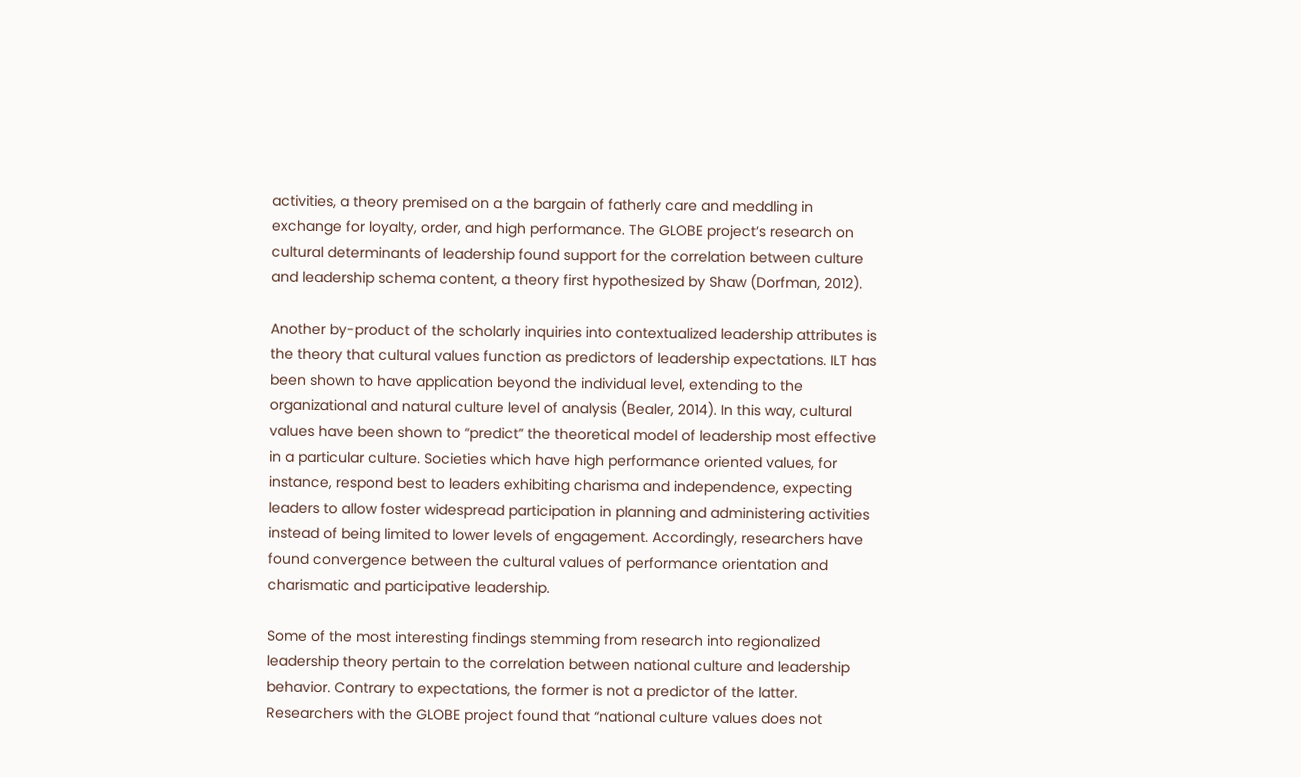activities, a theory premised on a the bargain of fatherly care and meddling in exchange for loyalty, order, and high performance. The GLOBE project’s research on cultural determinants of leadership found support for the correlation between culture and leadership schema content, a theory first hypothesized by Shaw (Dorfman, 2012).

Another by-product of the scholarly inquiries into contextualized leadership attributes is the theory that cultural values function as predictors of leadership expectations. ILT has been shown to have application beyond the individual level, extending to the organizational and natural culture level of analysis (Bealer, 2014). In this way, cultural values have been shown to “predict” the theoretical model of leadership most effective in a particular culture. Societies which have high performance oriented values, for instance, respond best to leaders exhibiting charisma and independence, expecting leaders to allow foster widespread participation in planning and administering activities instead of being limited to lower levels of engagement. Accordingly, researchers have found convergence between the cultural values of performance orientation and charismatic and participative leadership.

Some of the most interesting findings stemming from research into regionalized leadership theory pertain to the correlation between national culture and leadership behavior. Contrary to expectations, the former is not a predictor of the latter. Researchers with the GLOBE project found that “national culture values does not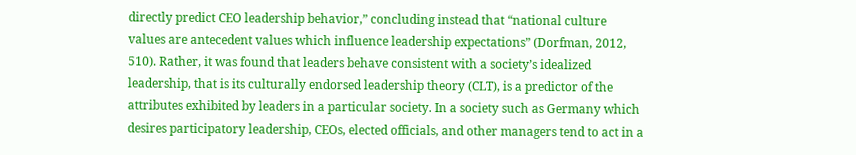directly predict CEO leadership behavior,” concluding instead that “national culture values are antecedent values which influence leadership expectations” (Dorfman, 2012, 510). Rather, it was found that leaders behave consistent with a society’s idealized leadership, that is its culturally endorsed leadership theory (CLT), is a predictor of the attributes exhibited by leaders in a particular society. In a society such as Germany which desires participatory leadership, CEOs, elected officials, and other managers tend to act in a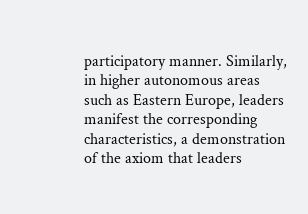participatory manner. Similarly, in higher autonomous areas such as Eastern Europe, leaders manifest the corresponding characteristics, a demonstration of the axiom that leaders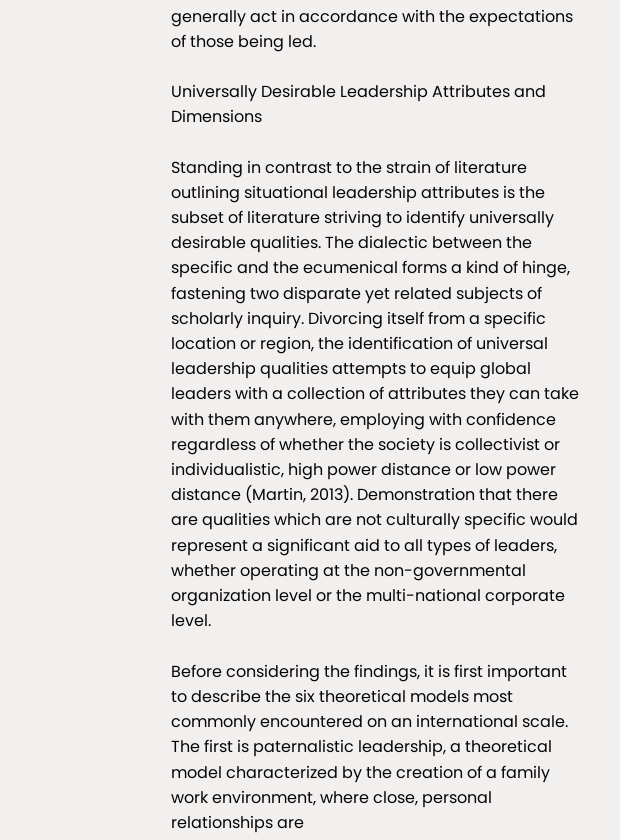generally act in accordance with the expectations of those being led.

Universally Desirable Leadership Attributes and Dimensions

Standing in contrast to the strain of literature outlining situational leadership attributes is the subset of literature striving to identify universally desirable qualities. The dialectic between the specific and the ecumenical forms a kind of hinge, fastening two disparate yet related subjects of scholarly inquiry. Divorcing itself from a specific location or region, the identification of universal leadership qualities attempts to equip global leaders with a collection of attributes they can take with them anywhere, employing with confidence regardless of whether the society is collectivist or individualistic, high power distance or low power distance (Martin, 2013). Demonstration that there are qualities which are not culturally specific would represent a significant aid to all types of leaders, whether operating at the non-governmental organization level or the multi-national corporate level.

Before considering the findings, it is first important to describe the six theoretical models most commonly encountered on an international scale. The first is paternalistic leadership, a theoretical model characterized by the creation of a family work environment, where close, personal relationships are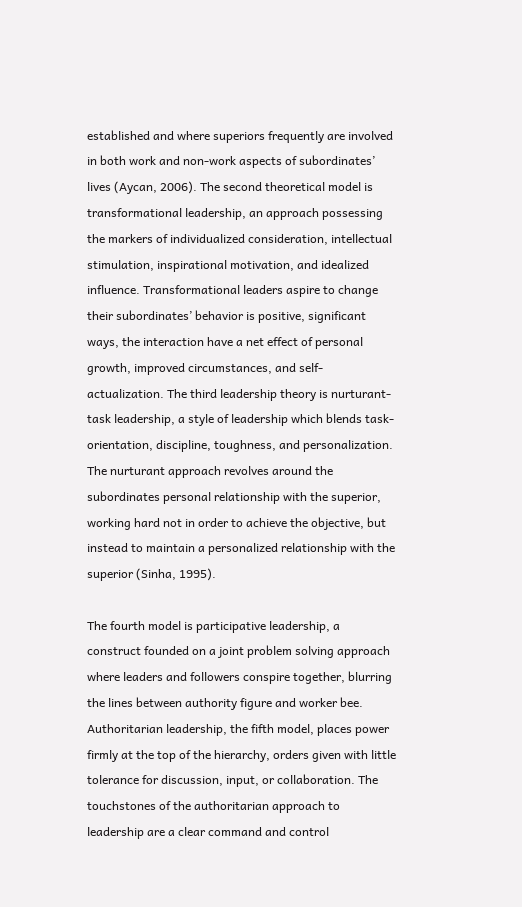established and where superiors frequently are involved in both work and non-work aspects of subordinates’ lives (Aycan, 2006). The second theoretical model is transformational leadership, an approach possessing the markers of individualized consideration, intellectual stimulation, inspirational motivation, and idealized influence. Transformational leaders aspire to change their subordinates’ behavior is positive, significant ways, the interaction have a net effect of personal growth, improved circumstances, and self-actualization. The third leadership theory is nurturant-task leadership, a style of leadership which blends task-orientation, discipline, toughness, and personalization. The nurturant approach revolves around the subordinates personal relationship with the superior, working hard not in order to achieve the objective, but instead to maintain a personalized relationship with the superior (Sinha, 1995).

The fourth model is participative leadership, a construct founded on a joint problem solving approach where leaders and followers conspire together, blurring the lines between authority figure and worker bee. Authoritarian leadership, the fifth model, places power firmly at the top of the hierarchy, orders given with little tolerance for discussion, input, or collaboration. The touchstones of the authoritarian approach to leadership are a clear command and control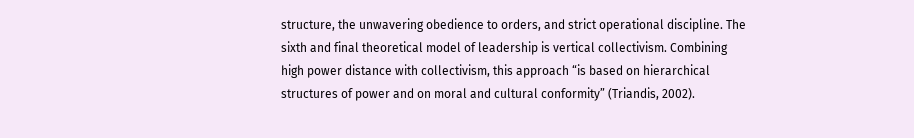structure, the unwavering obedience to orders, and strict operational discipline. The sixth and final theoretical model of leadership is vertical collectivism. Combining high power distance with collectivism, this approach “is based on hierarchical structures of power and on moral and cultural conformity” (Triandis, 2002).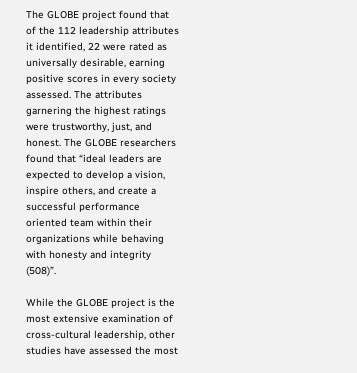The GLOBE project found that of the 112 leadership attributes it identified, 22 were rated as universally desirable, earning positive scores in every society assessed. The attributes garnering the highest ratings were trustworthy, just, and honest. The GLOBE researchers found that “ideal leaders are expected to develop a vision, inspire others, and create a successful performance oriented team within their organizations while behaving with honesty and integrity (508)”.

While the GLOBE project is the most extensive examination of cross-cultural leadership, other studies have assessed the most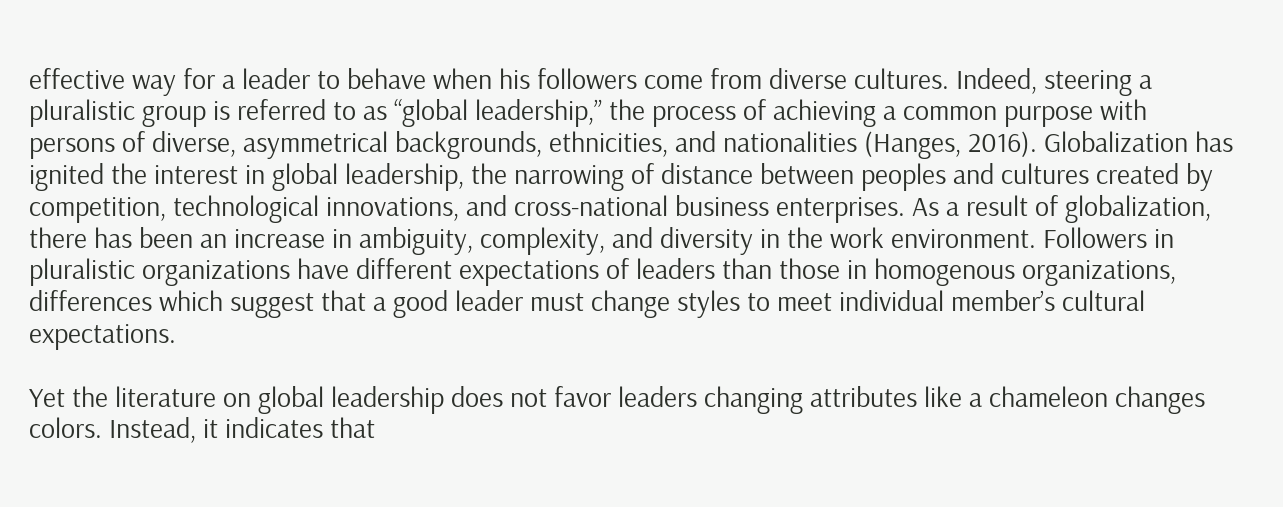effective way for a leader to behave when his followers come from diverse cultures. Indeed, steering a pluralistic group is referred to as “global leadership,” the process of achieving a common purpose with persons of diverse, asymmetrical backgrounds, ethnicities, and nationalities (Hanges, 2016). Globalization has ignited the interest in global leadership, the narrowing of distance between peoples and cultures created by competition, technological innovations, and cross-national business enterprises. As a result of globalization, there has been an increase in ambiguity, complexity, and diversity in the work environment. Followers in pluralistic organizations have different expectations of leaders than those in homogenous organizations, differences which suggest that a good leader must change styles to meet individual member’s cultural expectations.

Yet the literature on global leadership does not favor leaders changing attributes like a chameleon changes colors. Instead, it indicates that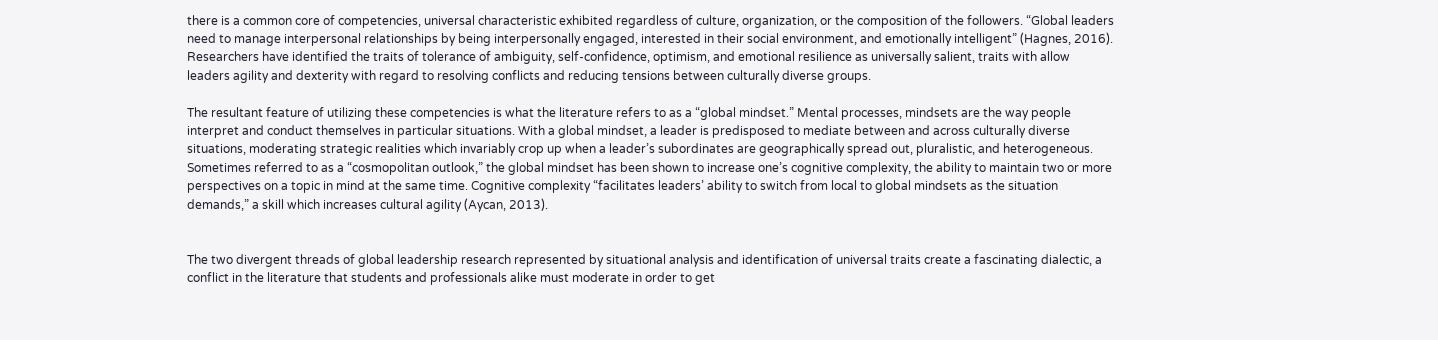there is a common core of competencies, universal characteristic exhibited regardless of culture, organization, or the composition of the followers. “Global leaders need to manage interpersonal relationships by being interpersonally engaged, interested in their social environment, and emotionally intelligent” (Hagnes, 2016). Researchers have identified the traits of tolerance of ambiguity, self-confidence, optimism, and emotional resilience as universally salient, traits with allow leaders agility and dexterity with regard to resolving conflicts and reducing tensions between culturally diverse groups.

The resultant feature of utilizing these competencies is what the literature refers to as a “global mindset.” Mental processes, mindsets are the way people interpret and conduct themselves in particular situations. With a global mindset, a leader is predisposed to mediate between and across culturally diverse situations, moderating strategic realities which invariably crop up when a leader’s subordinates are geographically spread out, pluralistic, and heterogeneous. Sometimes referred to as a “cosmopolitan outlook,” the global mindset has been shown to increase one’s cognitive complexity, the ability to maintain two or more perspectives on a topic in mind at the same time. Cognitive complexity “facilitates leaders’ ability to switch from local to global mindsets as the situation demands,” a skill which increases cultural agility (Aycan, 2013).


The two divergent threads of global leadership research represented by situational analysis and identification of universal traits create a fascinating dialectic, a conflict in the literature that students and professionals alike must moderate in order to get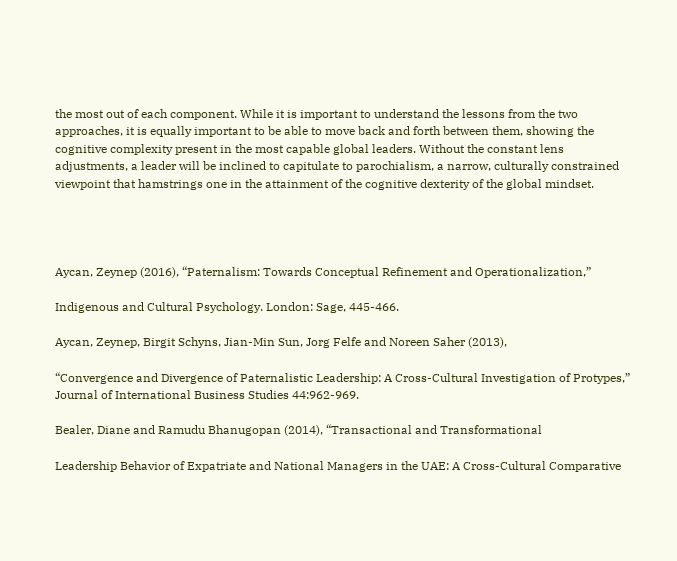the most out of each component. While it is important to understand the lessons from the two approaches, it is equally important to be able to move back and forth between them, showing the cognitive complexity present in the most capable global leaders. Without the constant lens adjustments, a leader will be inclined to capitulate to parochialism, a narrow, culturally constrained viewpoint that hamstrings one in the attainment of the cognitive dexterity of the global mindset.




Aycan, Zeynep (2016), “Paternalism: Towards Conceptual Refinement and Operationalization,”

Indigenous and Cultural Psychology. London: Sage, 445-466.

Aycan, Zeynep, Birgit Schyns, Jian-Min Sun, Jorg Felfe and Noreen Saher (2013),

“Convergence and Divergence of Paternalistic Leadership: A Cross-Cultural Investigation of Protypes,” Journal of International Business Studies 44:962-969.

Bealer, Diane and Ramudu Bhanugopan (2014), “Transactional and Transformational

Leadership Behavior of Expatriate and National Managers in the UAE: A Cross-Cultural Comparative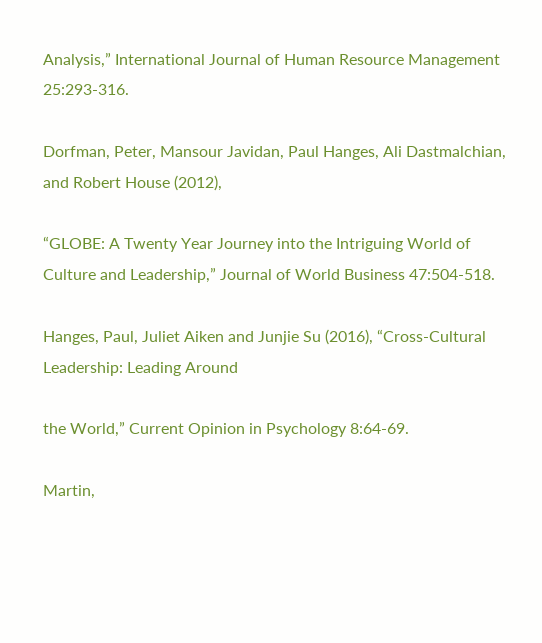Analysis,” International Journal of Human Resource Management 25:293-316.

Dorfman, Peter, Mansour Javidan, Paul Hanges, Ali Dastmalchian, and Robert House (2012),

“GLOBE: A Twenty Year Journey into the Intriguing World of Culture and Leadership,” Journal of World Business 47:504-518.

Hanges, Paul, Juliet Aiken and Junjie Su (2016), “Cross-Cultural Leadership: Leading Around

the World,” Current Opinion in Psychology 8:64-69.

Martin,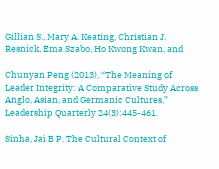Gillian S., Mary A. Keating, Christian J. Resnick, Ema Szabo, Ho Kwong Kwan, and

Chunyan Peng (2013), “The Meaning of Leader Integrity: A Comparative Study Across Anglo, Asian, and Germanic Cultures,” Leadership Quarterly 24(3):445-461.

Sinha, Jai B P. The Cultural Context of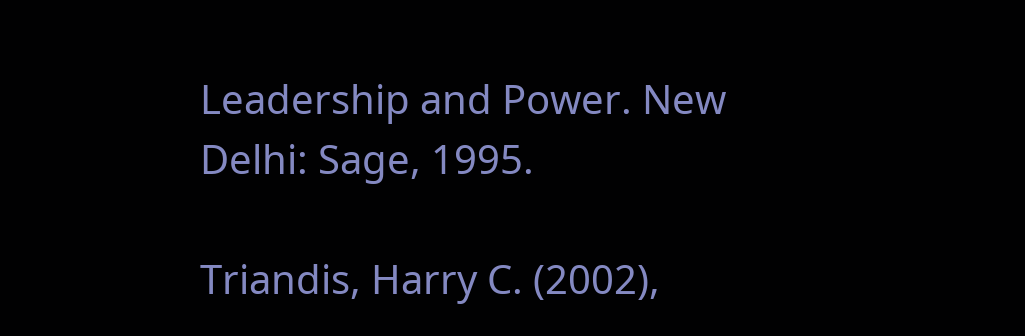Leadership and Power. New Delhi: Sage, 1995.

Triandis, Harry C. (2002),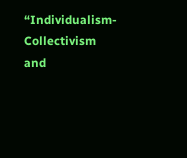“Individualism-Collectivism and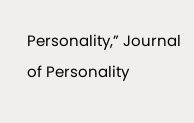Personality,” Journal of Personality